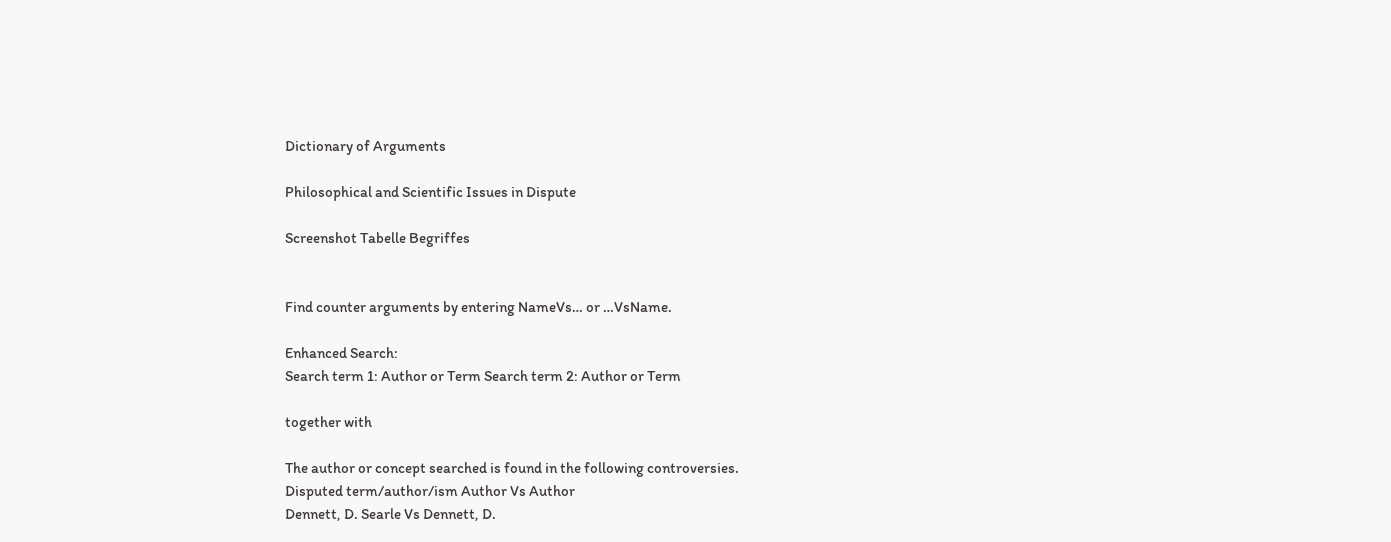Dictionary of Arguments

Philosophical and Scientific Issues in Dispute

Screenshot Tabelle Begriffes


Find counter arguments by entering NameVs… or …VsName.

Enhanced Search:
Search term 1: Author or Term Search term 2: Author or Term

together with

The author or concept searched is found in the following controversies.
Disputed term/author/ism Author Vs Author
Dennett, D. Searle Vs Dennett, D.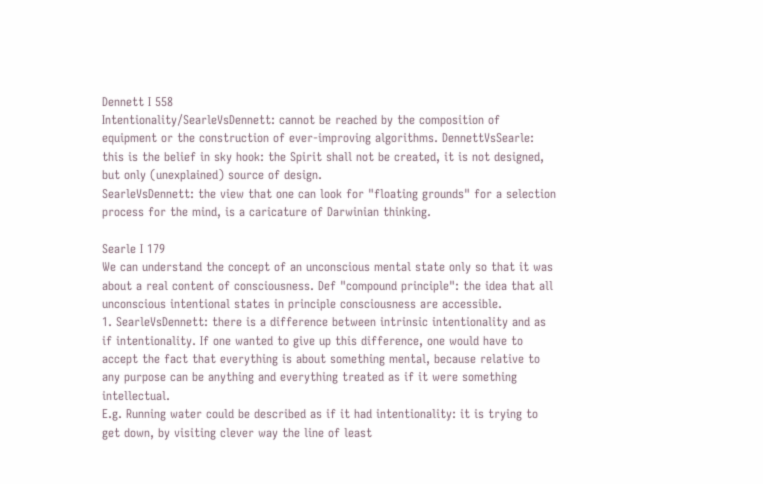Dennett I 558
Intentionality/SearleVsDennett: cannot be reached by the composition of equipment or the construction of ever-improving algorithms. DennettVsSearle: this is the belief in sky hook: the Spirit shall not be created, it is not designed, but only (unexplained) source of design.
SearleVsDennett: the view that one can look for "floating grounds" for a selection process for the mind, is a caricature of Darwinian thinking.

Searle I 179
We can understand the concept of an unconscious mental state only so that it was about a real content of consciousness. Def "compound principle": the idea that all unconscious intentional states in principle consciousness are accessible.
1. SearleVsDennett: there is a difference between intrinsic intentionality and as if intentionality. If one wanted to give up this difference, one would have to accept the fact that everything is about something mental, because relative to any purpose can be anything and everything treated as if it were something intellectual.
E.g. Running water could be described as if it had intentionality: it is trying to get down, by visiting clever way the line of least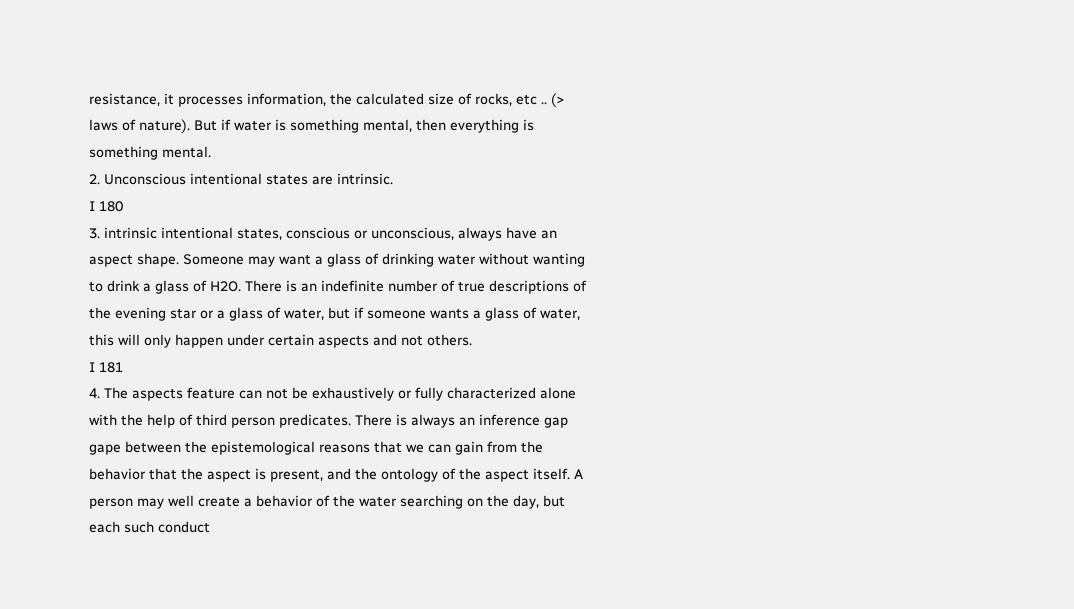resistance, it processes information, the calculated size of rocks, etc .. (> laws of nature). But if water is something mental, then everything is something mental.
2. Unconscious intentional states are intrinsic.
I 180
3. intrinsic intentional states, conscious or unconscious, always have an aspect shape. Someone may want a glass of drinking water without wanting to drink a glass of H2O. There is an indefinite number of true descriptions of the evening star or a glass of water, but if someone wants a glass of water, this will only happen under certain aspects and not others.
I 181
4. The aspects feature can not be exhaustively or fully characterized alone with the help of third person predicates. There is always an inference gap gape between the epistemological reasons that we can gain from the behavior that the aspect is present, and the ontology of the aspect itself. A person may well create a behavior of the water searching on the day, but each such conduct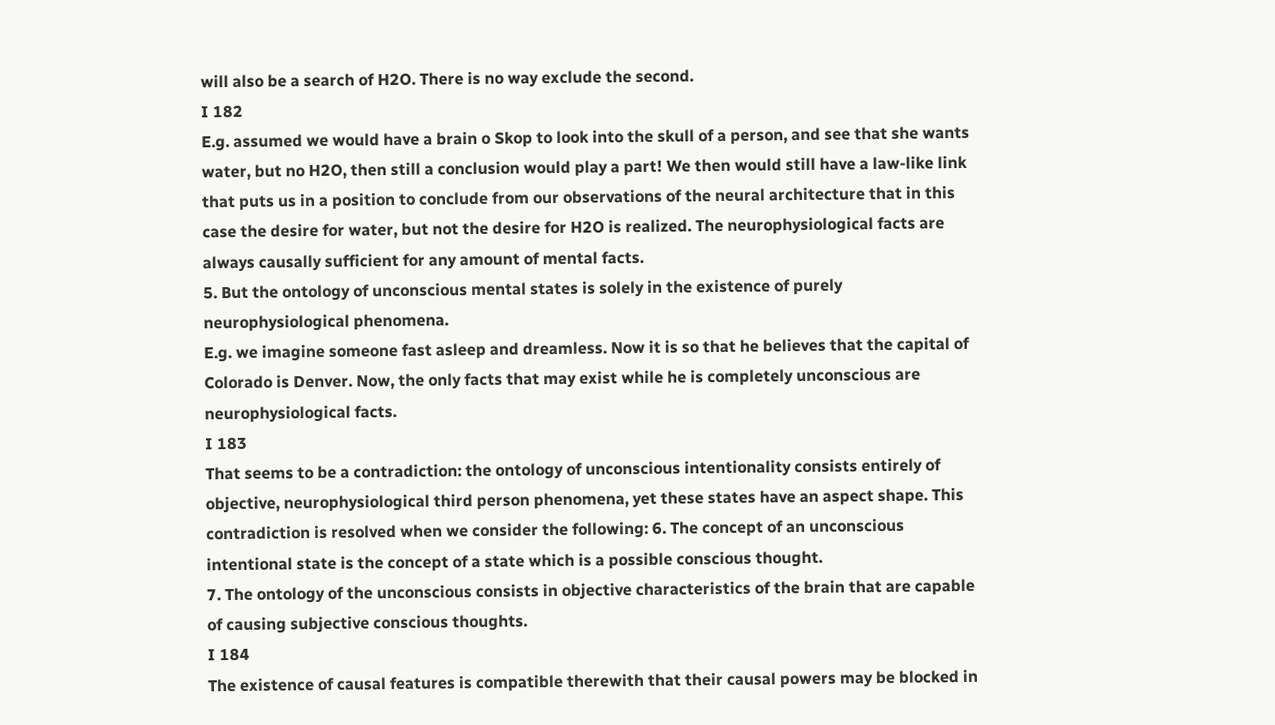will also be a search of H2O. There is no way exclude the second.
I 182
E.g. assumed we would have a brain o Skop to look into the skull of a person, and see that she wants water, but no H2O, then still a conclusion would play a part! We then would still have a law-like link that puts us in a position to conclude from our observations of the neural architecture that in this case the desire for water, but not the desire for H2O is realized. The neurophysiological facts are always causally sufficient for any amount of mental facts.
5. But the ontology of unconscious mental states is solely in the existence of purely neurophysiological phenomena.
E.g. we imagine someone fast asleep and dreamless. Now it is so that he believes that the capital of Colorado is Denver. Now, the only facts that may exist while he is completely unconscious are neurophysiological facts.
I 183
That seems to be a contradiction: the ontology of unconscious intentionality consists entirely of objective, neurophysiological third person phenomena, yet these states have an aspect shape. This contradiction is resolved when we consider the following: 6. The concept of an unconscious intentional state is the concept of a state which is a possible conscious thought.
7. The ontology of the unconscious consists in objective characteristics of the brain that are capable of causing subjective conscious thoughts.
I 184
The existence of causal features is compatible therewith that their causal powers may be blocked in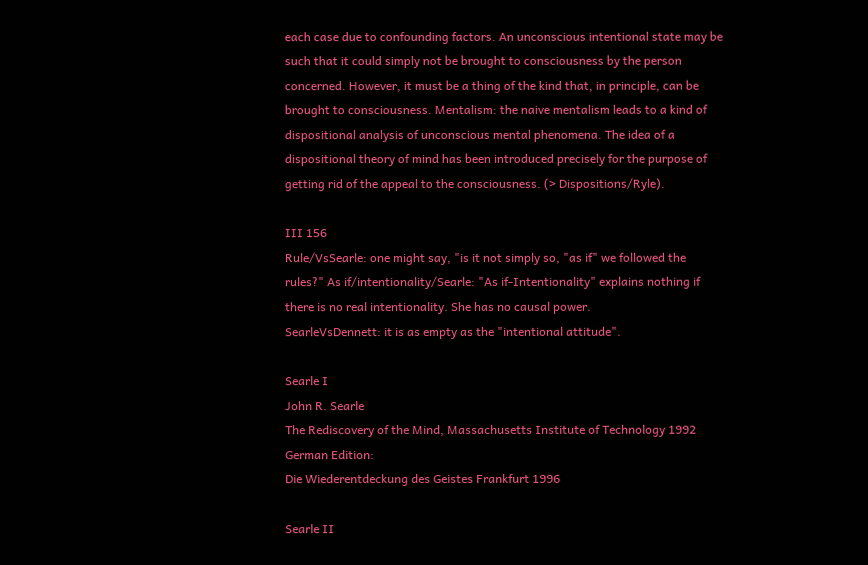each case due to confounding factors. An unconscious intentional state may be such that it could simply not be brought to consciousness by the person concerned. However, it must be a thing of the kind that, in principle, can be brought to consciousness. Mentalism: the naive mentalism leads to a kind of dispositional analysis of unconscious mental phenomena. The idea of a dispositional theory of mind has been introduced precisely for the purpose of getting rid of the appeal to the consciousness. (> Dispositions/Ryle).

III 156
Rule/VsSearle: one might say, "is it not simply so, "as if" we followed the rules?" As if/intentionality/Searle: "As if-Intentionality" explains nothing if there is no real intentionality. She has no causal power.
SearleVsDennett: it is as empty as the "intentional attitude".

Searle I
John R. Searle
The Rediscovery of the Mind, Massachusetts Institute of Technology 1992
German Edition:
Die Wiederentdeckung des Geistes Frankfurt 1996

Searle II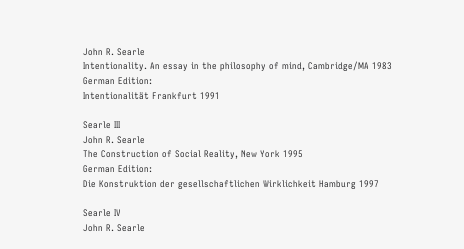John R. Searle
Intentionality. An essay in the philosophy of mind, Cambridge/MA 1983
German Edition:
Intentionalität Frankfurt 1991

Searle III
John R. Searle
The Construction of Social Reality, New York 1995
German Edition:
Die Konstruktion der gesellschaftlichen Wirklichkeit Hamburg 1997

Searle IV
John R. Searle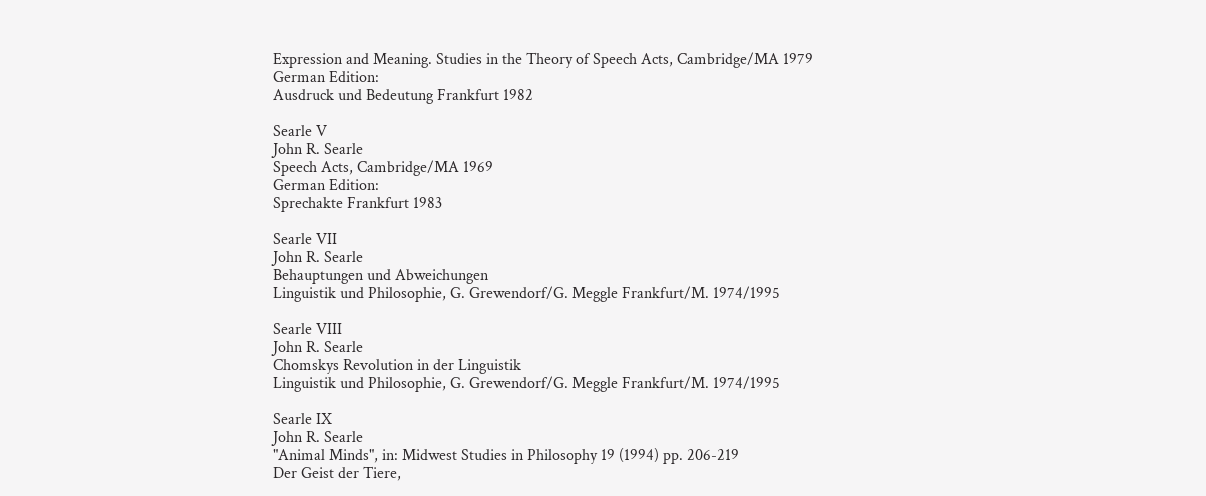Expression and Meaning. Studies in the Theory of Speech Acts, Cambridge/MA 1979
German Edition:
Ausdruck und Bedeutung Frankfurt 1982

Searle V
John R. Searle
Speech Acts, Cambridge/MA 1969
German Edition:
Sprechakte Frankfurt 1983

Searle VII
John R. Searle
Behauptungen und Abweichungen
Linguistik und Philosophie, G. Grewendorf/G. Meggle Frankfurt/M. 1974/1995

Searle VIII
John R. Searle
Chomskys Revolution in der Linguistik
Linguistik und Philosophie, G. Grewendorf/G. Meggle Frankfurt/M. 1974/1995

Searle IX
John R. Searle
"Animal Minds", in: Midwest Studies in Philosophy 19 (1994) pp. 206-219
Der Geist der Tiere,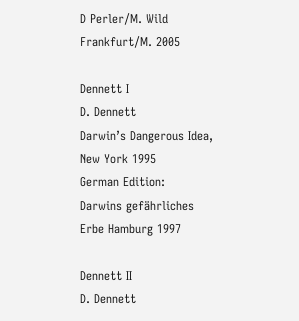D Perler/M. Wild Frankfurt/M. 2005

Dennett I
D. Dennett
Darwin’s Dangerous Idea, New York 1995
German Edition:
Darwins gefährliches Erbe Hamburg 1997

Dennett II
D. Dennett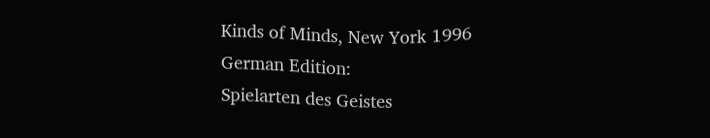Kinds of Minds, New York 1996
German Edition:
Spielarten des Geistes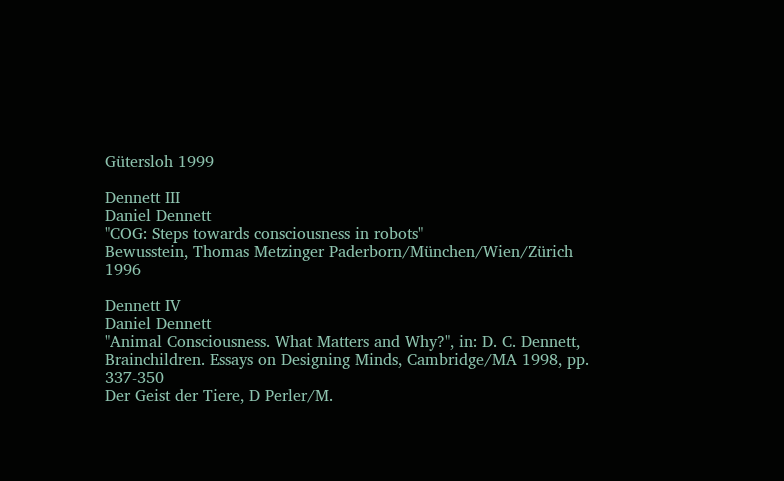Gütersloh 1999

Dennett III
Daniel Dennett
"COG: Steps towards consciousness in robots"
Bewusstein, Thomas Metzinger Paderborn/München/Wien/Zürich 1996

Dennett IV
Daniel Dennett
"Animal Consciousness. What Matters and Why?", in: D. C. Dennett, Brainchildren. Essays on Designing Minds, Cambridge/MA 1998, pp. 337-350
Der Geist der Tiere, D Perler/M.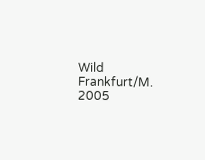Wild Frankfurt/M. 2005